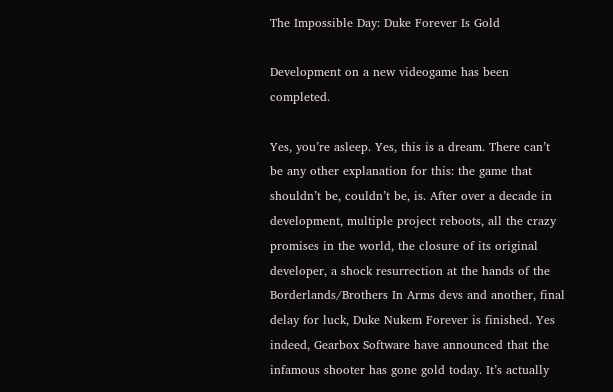The Impossible Day: Duke Forever Is Gold

Development on a new videogame has been completed.

Yes, you’re asleep. Yes, this is a dream. There can’t be any other explanation for this: the game that shouldn’t be, couldn’t be, is. After over a decade in development, multiple project reboots, all the crazy promises in the world, the closure of its original developer, a shock resurrection at the hands of the Borderlands/Brothers In Arms devs and another, final delay for luck, Duke Nukem Forever is finished. Yes indeed, Gearbox Software have announced that the infamous shooter has gone gold today. It’s actually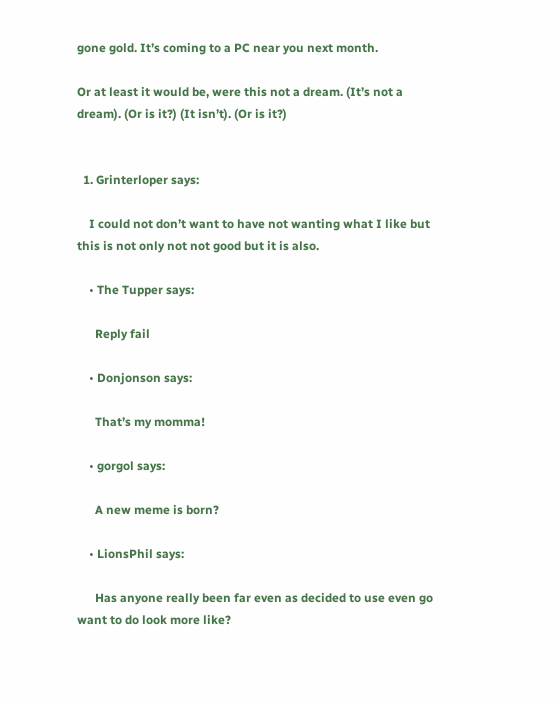gone gold. It’s coming to a PC near you next month.

Or at least it would be, were this not a dream. (It’s not a dream). (Or is it?) (It isn’t). (Or is it?)


  1. Grinterloper says:

    I could not don’t want to have not wanting what I like but this is not only not not good but it is also.

    • The Tupper says:

      Reply fail

    • Donjonson says:

      That’s my momma!

    • gorgol says:

      A new meme is born?

    • LionsPhil says:

      Has anyone really been far even as decided to use even go want to do look more like?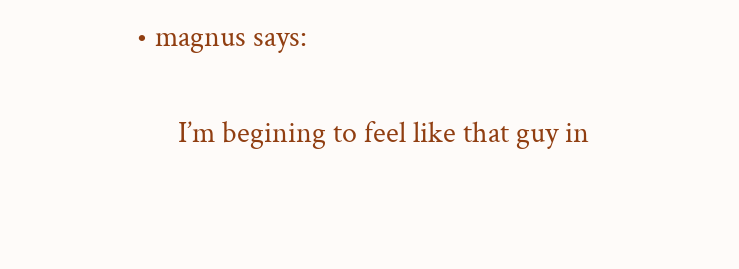• magnus says:

      I’m begining to feel like that guy in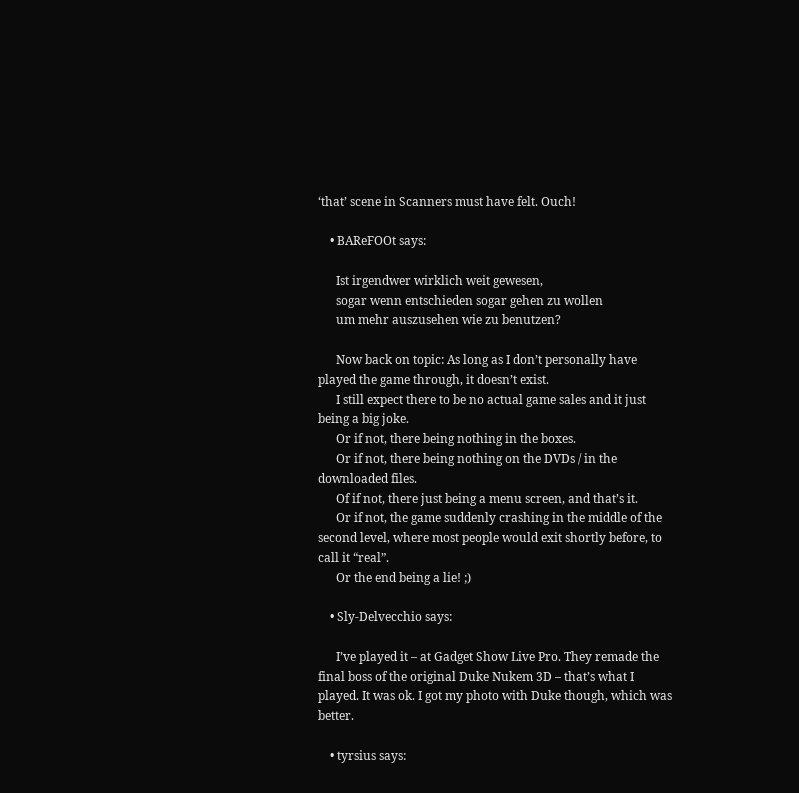‘that’ scene in Scanners must have felt. Ouch!

    • BAReFOOt says:

      Ist irgendwer wirklich weit gewesen,
      sogar wenn entschieden sogar gehen zu wollen
      um mehr auszusehen wie zu benutzen?

      Now back on topic: As long as I don’t personally have played the game through, it doesn’t exist.
      I still expect there to be no actual game sales and it just being a big joke.
      Or if not, there being nothing in the boxes.
      Or if not, there being nothing on the DVDs / in the downloaded files.
      Of if not, there just being a menu screen, and that’s it.
      Or if not, the game suddenly crashing in the middle of the second level, where most people would exit shortly before, to call it “real”.
      Or the end being a lie! ;)

    • Sly-Delvecchio says:

      I’ve played it – at Gadget Show Live Pro. They remade the final boss of the original Duke Nukem 3D – that’s what I played. It was ok. I got my photo with Duke though, which was better.

    • tyrsius says: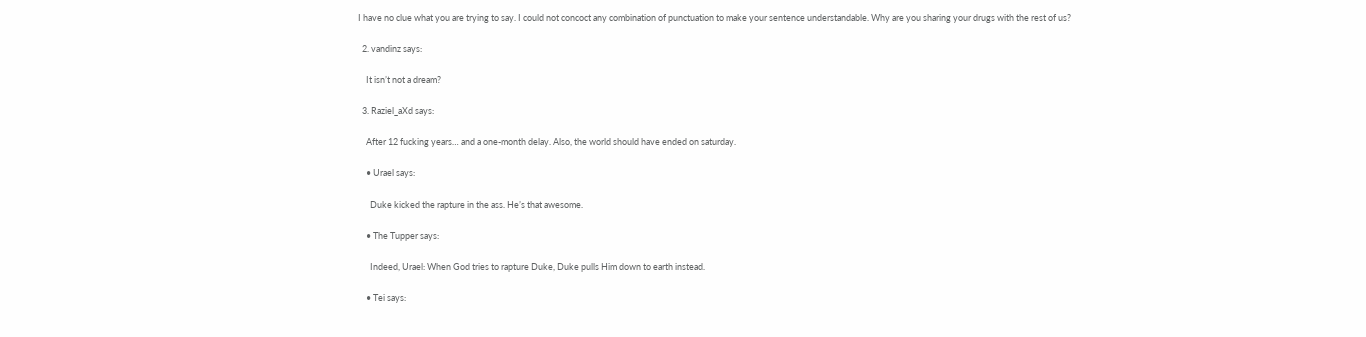I have no clue what you are trying to say. I could not concoct any combination of punctuation to make your sentence understandable. Why are you sharing your drugs with the rest of us?

  2. vandinz says:

    It isn’t not a dream?

  3. Raziel_aXd says:

    After 12 fucking years… and a one-month delay. Also, the world should have ended on saturday.

    • Urael says:

      Duke kicked the rapture in the ass. He’s that awesome.

    • The Tupper says:

      Indeed, Urael: When God tries to rapture Duke, Duke pulls Him down to earth instead.

    • Tei says: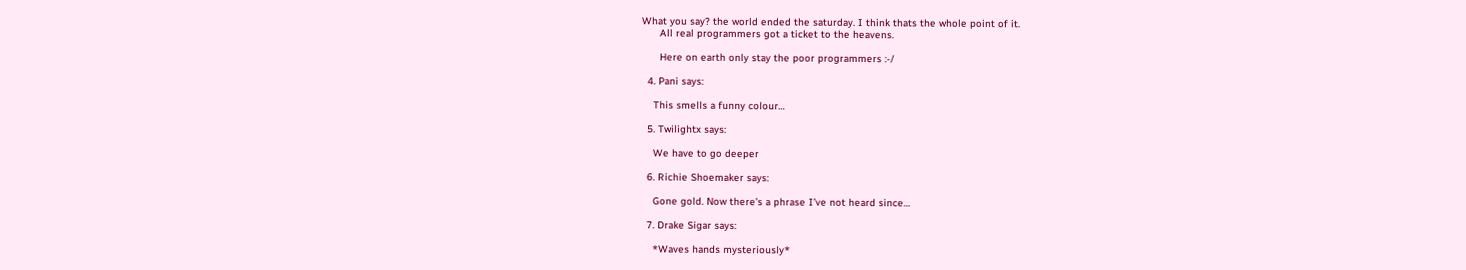What you say? the world ended the saturday. I think thats the whole point of it.
      All real programmers got a ticket to the heavens.

      Here on earth only stay the poor programmers :-/

  4. Pani says:

    This smells a funny colour…

  5. Twilightx says:

    We have to go deeper

  6. Richie Shoemaker says:

    Gone gold. Now there’s a phrase I’ve not heard since…

  7. Drake Sigar says:

    *Waves hands mysteriously*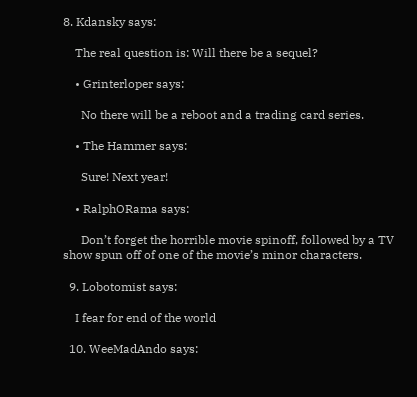8. Kdansky says:

    The real question is: Will there be a sequel?

    • Grinterloper says:

      No there will be a reboot and a trading card series.

    • The Hammer says:

      Sure! Next year!

    • RalphORama says:

      Don’t forget the horrible movie spinoff, followed by a TV show spun off of one of the movie’s minor characters.

  9. Lobotomist says:

    I fear for end of the world

  10. WeeMadAndo says: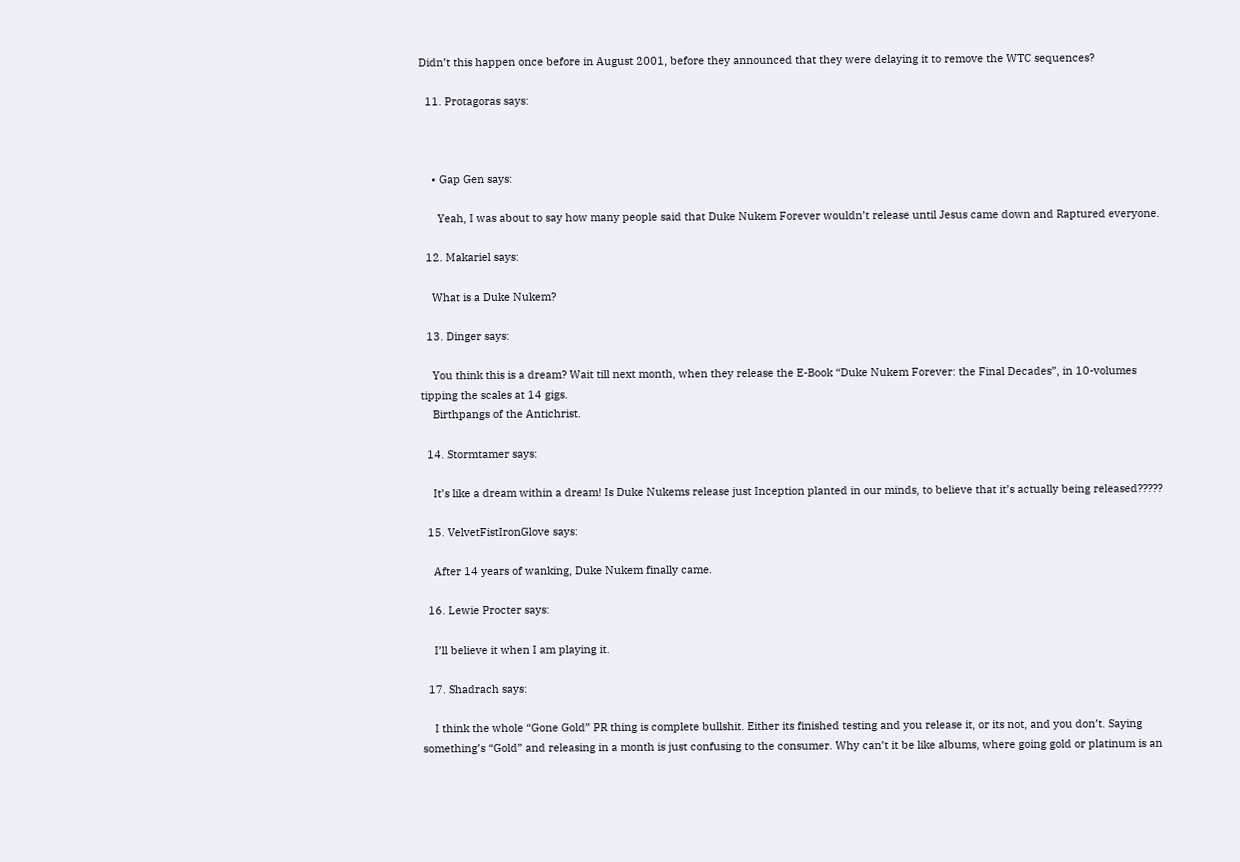Didn’t this happen once before in August 2001, before they announced that they were delaying it to remove the WTC sequences?

  11. Protagoras says:



    • Gap Gen says:

      Yeah, I was about to say how many people said that Duke Nukem Forever wouldn’t release until Jesus came down and Raptured everyone.

  12. Makariel says:

    What is a Duke Nukem?

  13. Dinger says:

    You think this is a dream? Wait till next month, when they release the E-Book “Duke Nukem Forever: the Final Decades”, in 10-volumes tipping the scales at 14 gigs.
    Birthpangs of the Antichrist.

  14. Stormtamer says:

    It’s like a dream within a dream! Is Duke Nukems release just Inception planted in our minds, to believe that it’s actually being released?????

  15. VelvetFistIronGlove says:

    After 14 years of wanking, Duke Nukem finally came.

  16. Lewie Procter says:

    I’ll believe it when I am playing it.

  17. Shadrach says:

    I think the whole “Gone Gold” PR thing is complete bullshit. Either its finished testing and you release it, or its not, and you don’t. Saying something’s “Gold” and releasing in a month is just confusing to the consumer. Why can’t it be like albums, where going gold or platinum is an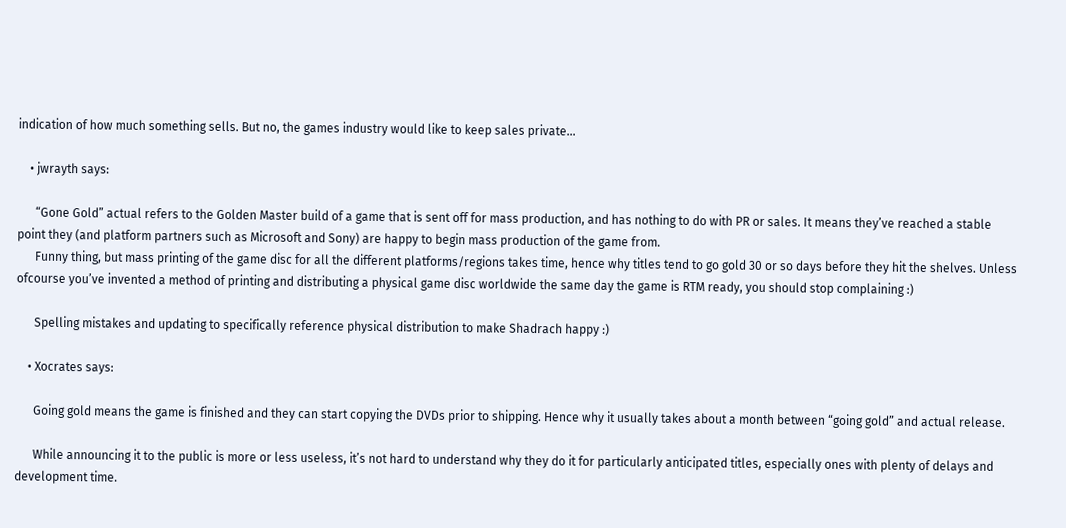indication of how much something sells. But no, the games industry would like to keep sales private…

    • jwrayth says:

      “Gone Gold” actual refers to the Golden Master build of a game that is sent off for mass production, and has nothing to do with PR or sales. It means they’ve reached a stable point they (and platform partners such as Microsoft and Sony) are happy to begin mass production of the game from.
      Funny thing, but mass printing of the game disc for all the different platforms/regions takes time, hence why titles tend to go gold 30 or so days before they hit the shelves. Unless ofcourse you’ve invented a method of printing and distributing a physical game disc worldwide the same day the game is RTM ready, you should stop complaining :)

      Spelling mistakes and updating to specifically reference physical distribution to make Shadrach happy :)

    • Xocrates says:

      Going gold means the game is finished and they can start copying the DVDs prior to shipping. Hence why it usually takes about a month between “going gold” and actual release.

      While announcing it to the public is more or less useless, it’s not hard to understand why they do it for particularly anticipated titles, especially ones with plenty of delays and development time.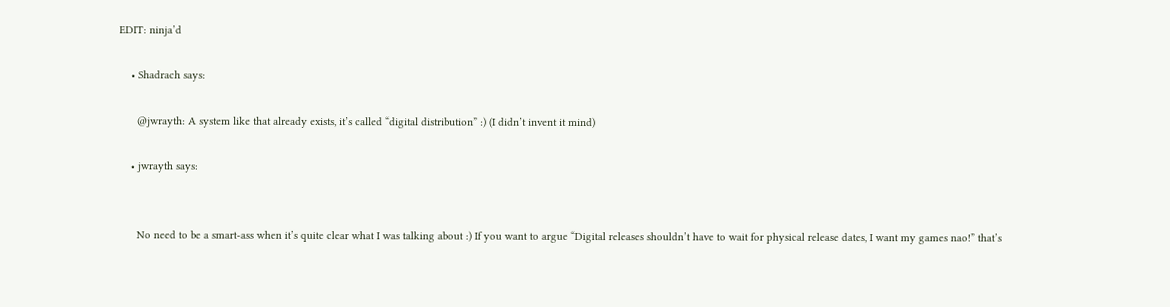EDIT: ninja’d

    • Shadrach says:

      @jwrayth: A system like that already exists, it’s called “digital distribution” :) (I didn’t invent it mind)

    • jwrayth says:


      No need to be a smart-ass when it’s quite clear what I was talking about :) If you want to argue “Digital releases shouldn’t have to wait for physical release dates, I want my games nao!” that’s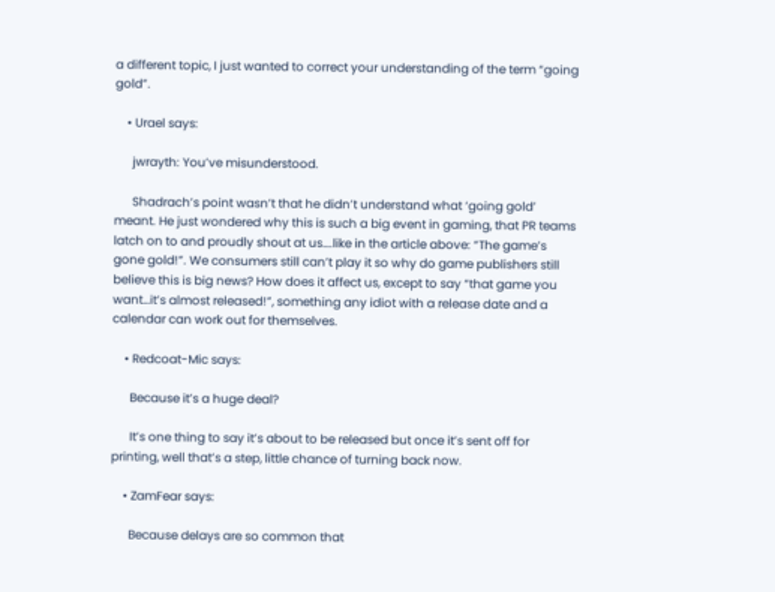a different topic, I just wanted to correct your understanding of the term “going gold”.

    • Urael says:

      jwrayth: You’ve misunderstood.

      Shadrach’s point wasn’t that he didn’t understand what ‘going gold’ meant. He just wondered why this is such a big event in gaming, that PR teams latch on to and proudly shout at us….like in the article above: “The game’s gone gold!”. We consumers still can’t play it so why do game publishers still believe this is big news? How does it affect us, except to say “that game you want…it’s almost released!”, something any idiot with a release date and a calendar can work out for themselves.

    • Redcoat-Mic says:

      Because it’s a huge deal?

      It’s one thing to say it’s about to be released but once it’s sent off for printing, well that’s a step, little chance of turning back now.

    • ZamFear says:

      Because delays are so common that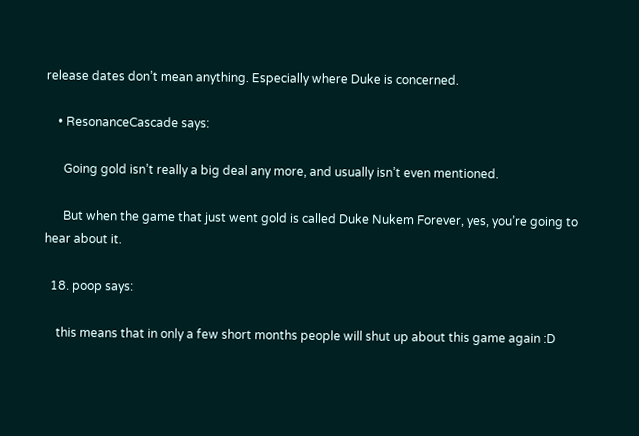release dates don’t mean anything. Especially where Duke is concerned.

    • ResonanceCascade says:

      Going gold isn’t really a big deal any more, and usually isn’t even mentioned.

      But when the game that just went gold is called Duke Nukem Forever, yes, you’re going to hear about it.

  18. poop says:

    this means that in only a few short months people will shut up about this game again :D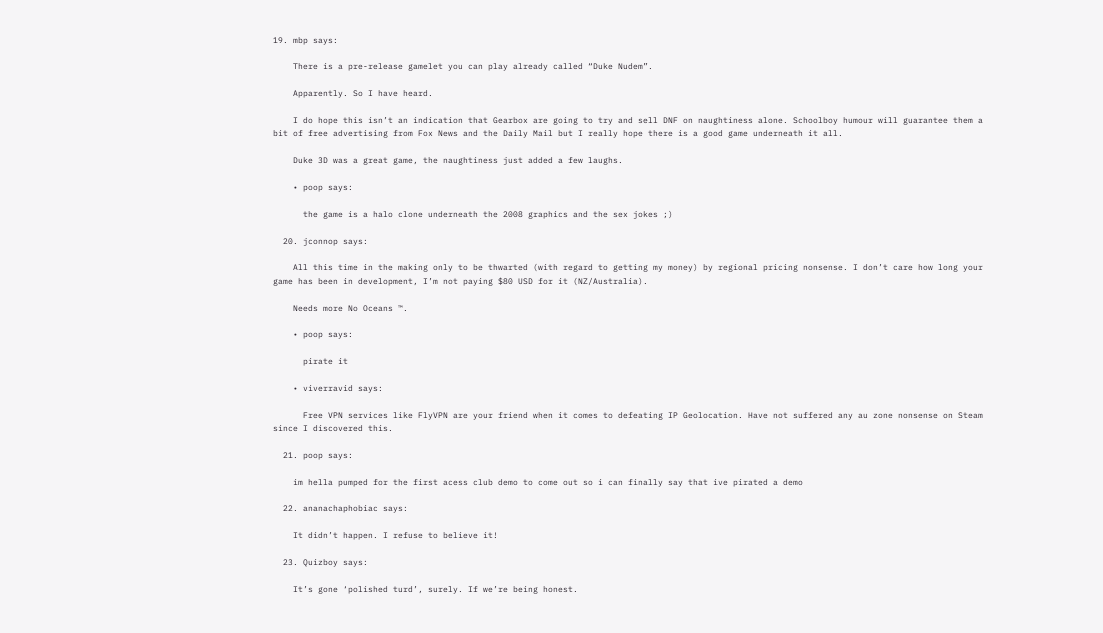19. mbp says:

    There is a pre-release gamelet you can play already called “Duke Nudem”.

    Apparently. So I have heard.

    I do hope this isn’t an indication that Gearbox are going to try and sell DNF on naughtiness alone. Schoolboy humour will guarantee them a bit of free advertising from Fox News and the Daily Mail but I really hope there is a good game underneath it all.

    Duke 3D was a great game, the naughtiness just added a few laughs.

    • poop says:

      the game is a halo clone underneath the 2008 graphics and the sex jokes ;)

  20. jconnop says:

    All this time in the making only to be thwarted (with regard to getting my money) by regional pricing nonsense. I don’t care how long your game has been in development, I’m not paying $80 USD for it (NZ/Australia).

    Needs more No Oceans ™.

    • poop says:

      pirate it

    • viverravid says:

      Free VPN services like FlyVPN are your friend when it comes to defeating IP Geolocation. Have not suffered any au zone nonsense on Steam since I discovered this.

  21. poop says:

    im hella pumped for the first acess club demo to come out so i can finally say that ive pirated a demo

  22. ananachaphobiac says:

    It didn’t happen. I refuse to believe it!

  23. Quizboy says:

    It’s gone ‘polished turd’, surely. If we’re being honest.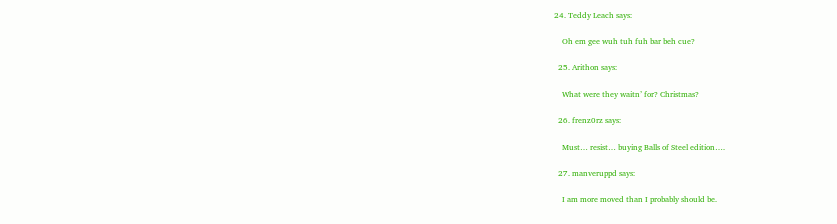24. Teddy Leach says:

    Oh em gee wuh tuh fuh bar beh cue?

  25. Arithon says:

    What were they waitn’ for? Christmas?

  26. frenz0rz says:

    Must… resist… buying Balls of Steel edition….

  27. manveruppd says:

    I am more moved than I probably should be.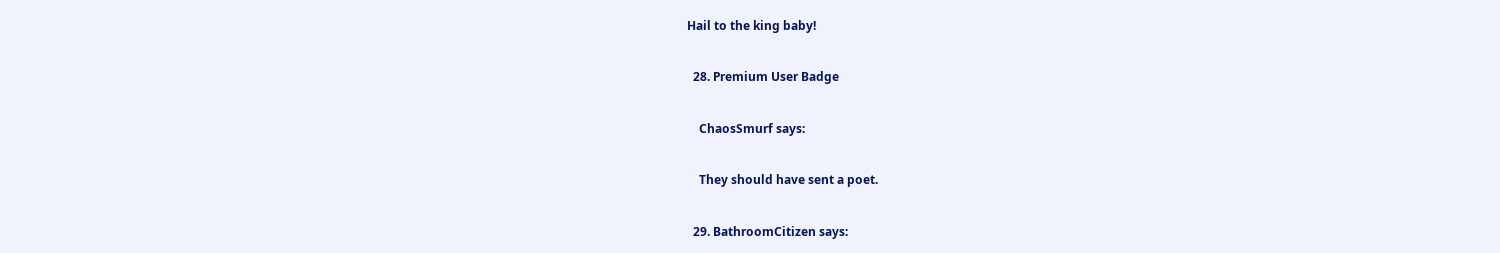Hail to the king baby!

  28. Premium User Badge

    ChaosSmurf says:

    They should have sent a poet.

  29. BathroomCitizen says: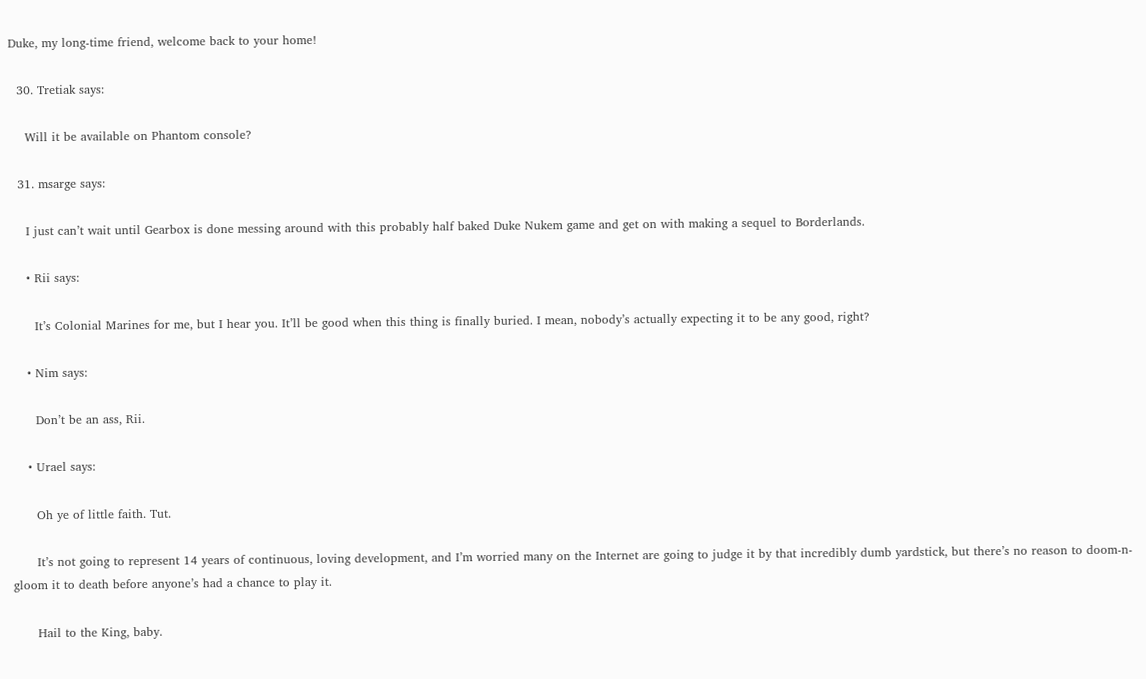Duke, my long-time friend, welcome back to your home!

  30. Tretiak says:

    Will it be available on Phantom console?

  31. msarge says:

    I just can’t wait until Gearbox is done messing around with this probably half baked Duke Nukem game and get on with making a sequel to Borderlands.

    • Rii says:

      It’s Colonial Marines for me, but I hear you. It’ll be good when this thing is finally buried. I mean, nobody’s actually expecting it to be any good, right?

    • Nim says:

      Don’t be an ass, Rii.

    • Urael says:

      Oh ye of little faith. Tut.

      It’s not going to represent 14 years of continuous, loving development, and I’m worried many on the Internet are going to judge it by that incredibly dumb yardstick, but there’s no reason to doom-n-gloom it to death before anyone’s had a chance to play it.

      Hail to the King, baby.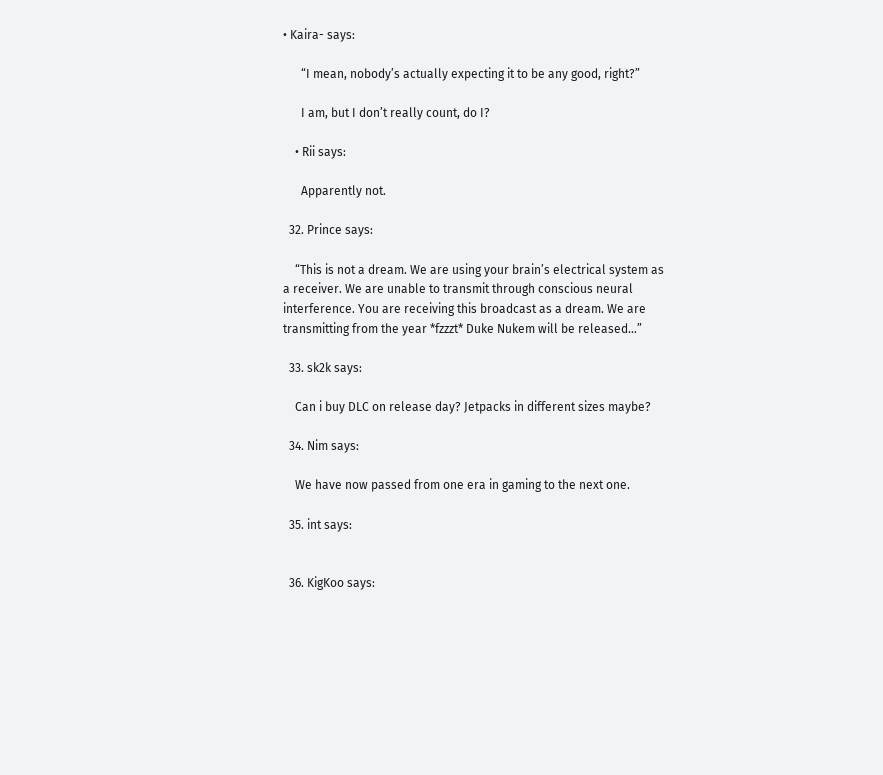• Kaira- says:

      “I mean, nobody’s actually expecting it to be any good, right?”

      I am, but I don’t really count, do I?

    • Rii says:

      Apparently not.

  32. Prince says:

    “This is not a dream. We are using your brain’s electrical system as a receiver. We are unable to transmit through conscious neural interference. You are receiving this broadcast as a dream. We are transmitting from the year *fzzzt* Duke Nukem will be released…”

  33. sk2k says:

    Can i buy DLC on release day? Jetpacks in different sizes maybe?

  34. Nim says:

    We have now passed from one era in gaming to the next one.

  35. int says:


  36. KigKoo says: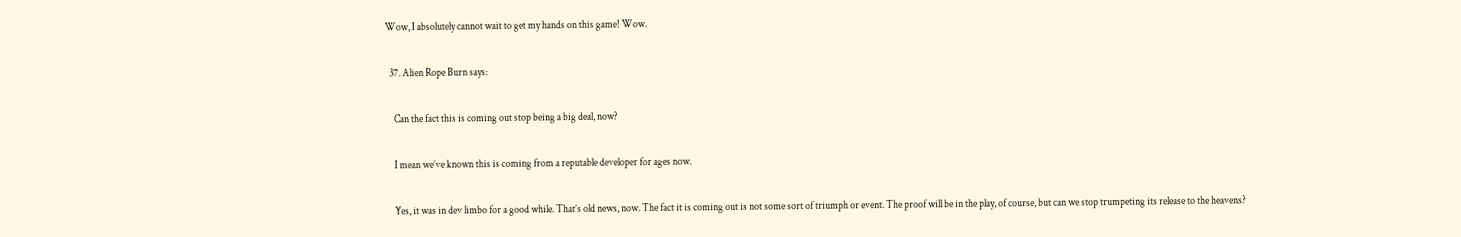Wow, I absolutely cannot wait to get my hands on this game! Wow.

  37. Alien Rope Burn says:

    Can the fact this is coming out stop being a big deal, now?

    I mean we’ve known this is coming from a reputable developer for ages now.

    Yes, it was in dev limbo for a good while. That’s old news, now. The fact it is coming out is not some sort of triumph or event. The proof will be in the play, of course, but can we stop trumpeting its release to the heavens?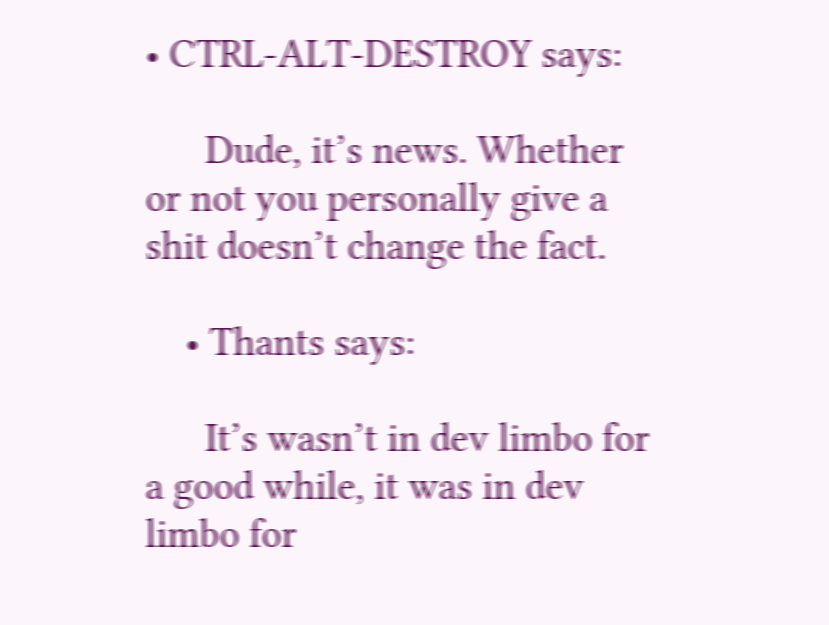• CTRL-ALT-DESTROY says:

      Dude, it’s news. Whether or not you personally give a shit doesn’t change the fact.

    • Thants says:

      It’s wasn’t in dev limbo for a good while, it was in dev limbo for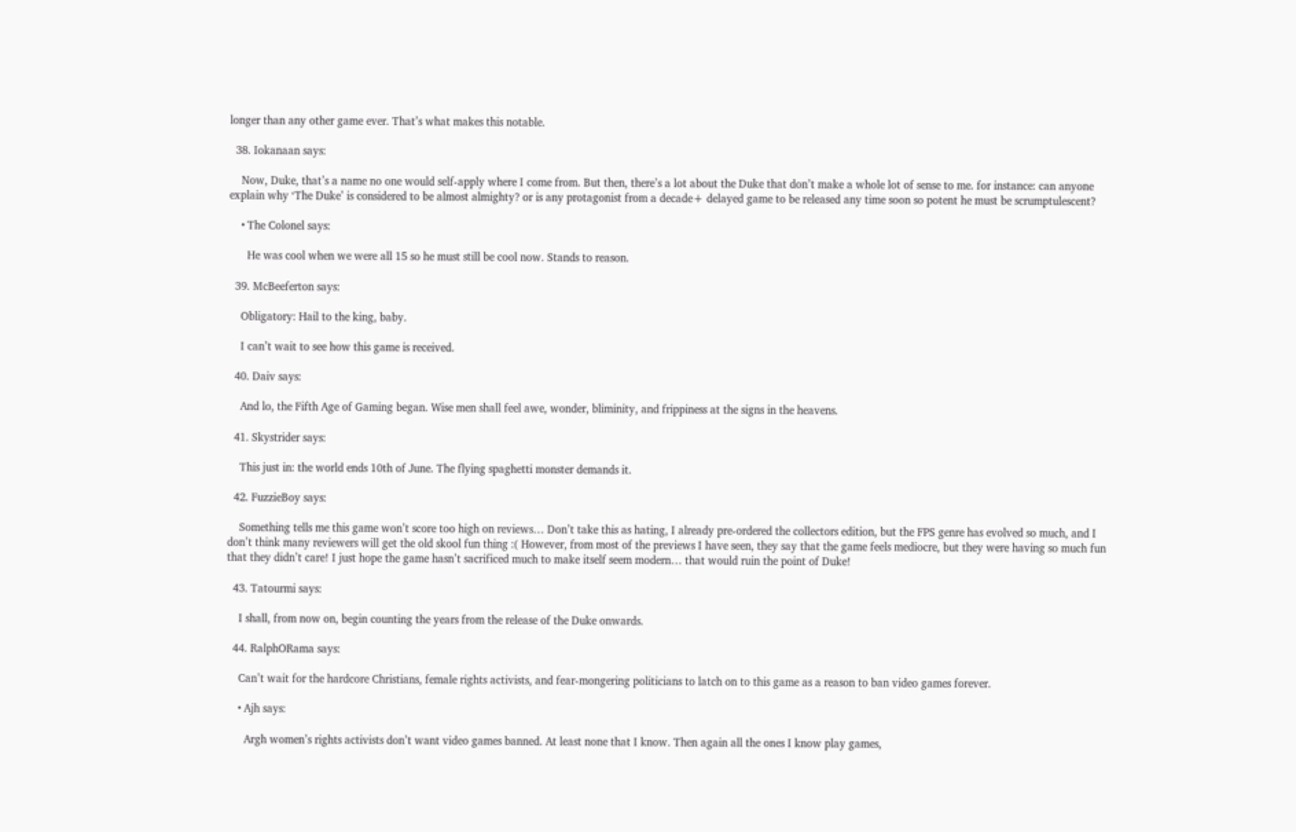longer than any other game ever. That’s what makes this notable.

  38. Iokanaan says:

    Now, Duke, that’s a name no one would self-apply where I come from. But then, there’s a lot about the Duke that don’t make a whole lot of sense to me. for instance: can anyone explain why ‘The Duke’ is considered to be almost almighty? or is any protagonist from a decade+ delayed game to be released any time soon so potent he must be scrumptulescent?

    • The Colonel says:

      He was cool when we were all 15 so he must still be cool now. Stands to reason.

  39. McBeeferton says:

    Obligatory: Hail to the king, baby.

    I can’t wait to see how this game is received.

  40. Daiv says:

    And lo, the Fifth Age of Gaming began. Wise men shall feel awe, wonder, bliminity, and frippiness at the signs in the heavens.

  41. Skystrider says:

    This just in: the world ends 10th of June. The flying spaghetti monster demands it.

  42. FuzzieBoy says:

    Something tells me this game won’t score too high on reviews… Don’t take this as hating, I already pre-ordered the collectors edition, but the FPS genre has evolved so much, and I don’t think many reviewers will get the old skool fun thing :( However, from most of the previews I have seen, they say that the game feels mediocre, but they were having so much fun that they didn’t care! I just hope the game hasn’t sacrificed much to make itself seem modern… that would ruin the point of Duke!

  43. Tatourmi says:

    I shall, from now on, begin counting the years from the release of the Duke onwards.

  44. RalphORama says:

    Can’t wait for the hardcore Christians, female rights activists, and fear-mongering politicians to latch on to this game as a reason to ban video games forever.

    • Ajh says:

      Argh women’s rights activists don’t want video games banned. At least none that I know. Then again all the ones I know play games,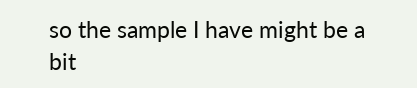so the sample I have might be a bit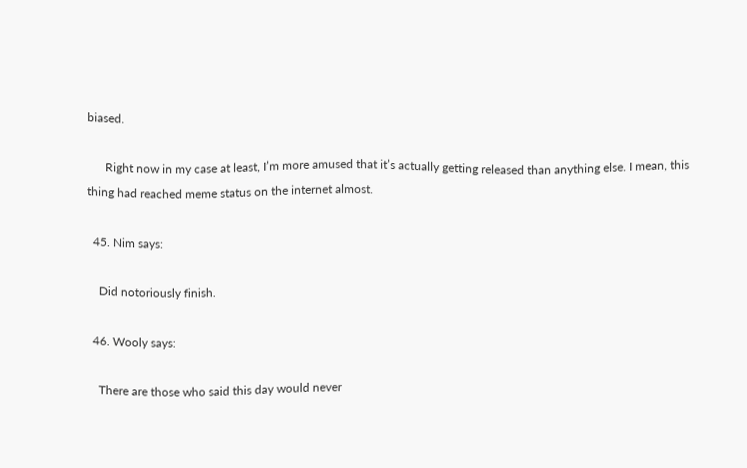biased.

      Right now in my case at least, I’m more amused that it’s actually getting released than anything else. I mean, this thing had reached meme status on the internet almost.

  45. Nim says:

    Did notoriously finish.

  46. Wooly says:

    There are those who said this day would never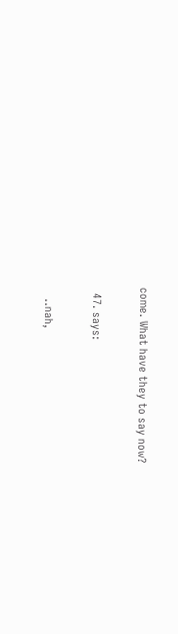come. What have they to say now?

  47. says:

    ..nah,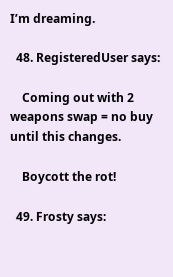I’m dreaming.

  48. RegisteredUser says:

    Coming out with 2 weapons swap = no buy until this changes.

    Boycott the rot!

  49. Frosty says: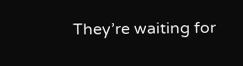They’re waiting for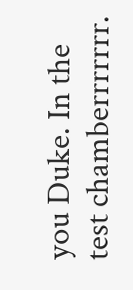you Duke. In the test chamberrrrrrr.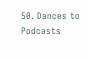50. Dances to Podcasts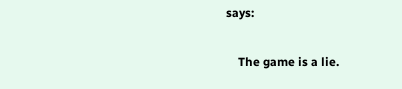says:

    The game is a lie.